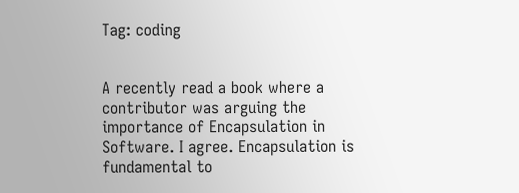Tag: coding


A recently read a book where a contributor was arguing the importance of Encapsulation in Software. I agree. Encapsulation is fundamental to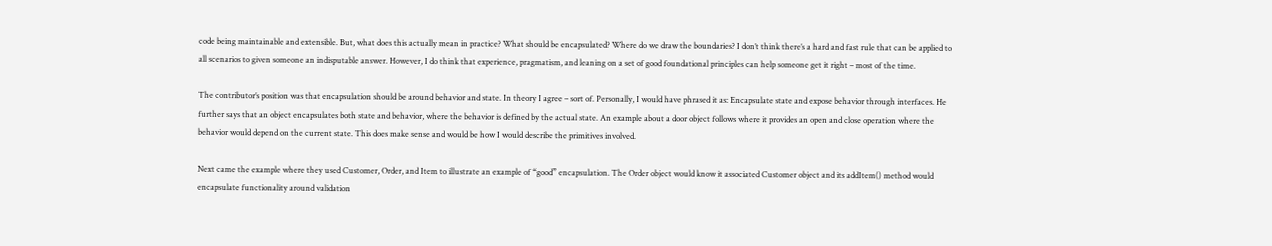code being maintainable and extensible. But, what does this actually mean in practice? What should be encapsulated? Where do we draw the boundaries? I don’t think there’s a hard and fast rule that can be applied to all scenarios to given someone an indisputable answer. However, I do think that experience, pragmatism, and leaning on a set of good foundational principles can help someone get it right – most of the time.

The contributor’s position was that encapsulation should be around behavior and state. In theory I agree – sort of. Personally, I would have phrased it as: Encapsulate state and expose behavior through interfaces. He further says that an object encapsulates both state and behavior, where the behavior is defined by the actual state. An example about a door object follows where it provides an open and close operation where the behavior would depend on the current state. This does make sense and would be how I would describe the primitives involved.

Next came the example where they used Customer, Order, and Item to illustrate an example of “good” encapsulation. The Order object would know it associated Customer object and its addItem() method would encapsulate functionality around validation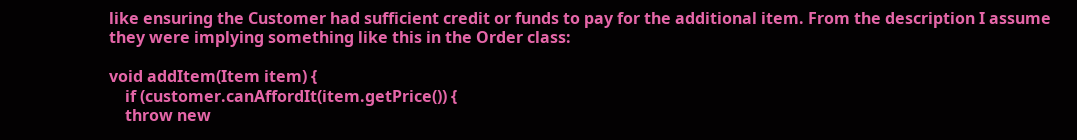like ensuring the Customer had sufficient credit or funds to pay for the additional item. From the description I assume they were implying something like this in the Order class:

void addItem(Item item) {
    if (customer.canAffordIt(item.getPrice()) {
    throw new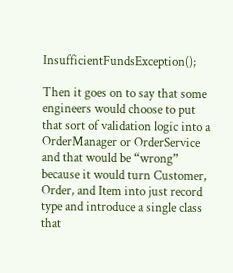InsufficientFundsException();

Then it goes on to say that some engineers would choose to put that sort of validation logic into a OrderManager or OrderService and that would be “wrong” because it would turn Customer, Order, and Item into just record type and introduce a single class that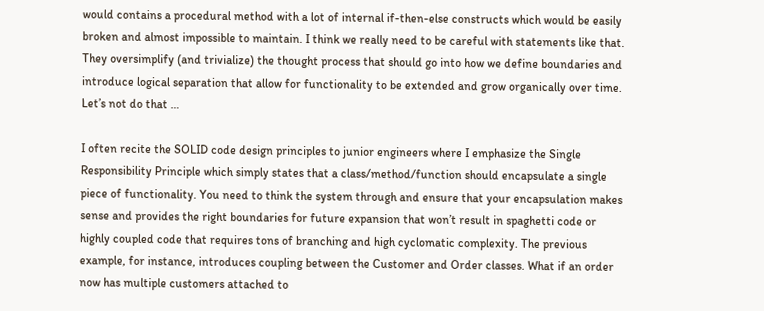would contains a procedural method with a lot of internal if-then-else constructs which would be easily broken and almost impossible to maintain. I think we really need to be careful with statements like that. They oversimplify (and trivialize) the thought process that should go into how we define boundaries and introduce logical separation that allow for functionality to be extended and grow organically over time. Let’s not do that …

I often recite the SOLID code design principles to junior engineers where I emphasize the Single Responsibility Principle which simply states that a class/method/function should encapsulate a single piece of functionality. You need to think the system through and ensure that your encapsulation makes sense and provides the right boundaries for future expansion that won’t result in spaghetti code or highly coupled code that requires tons of branching and high cyclomatic complexity. The previous example, for instance, introduces coupling between the Customer and Order classes. What if an order now has multiple customers attached to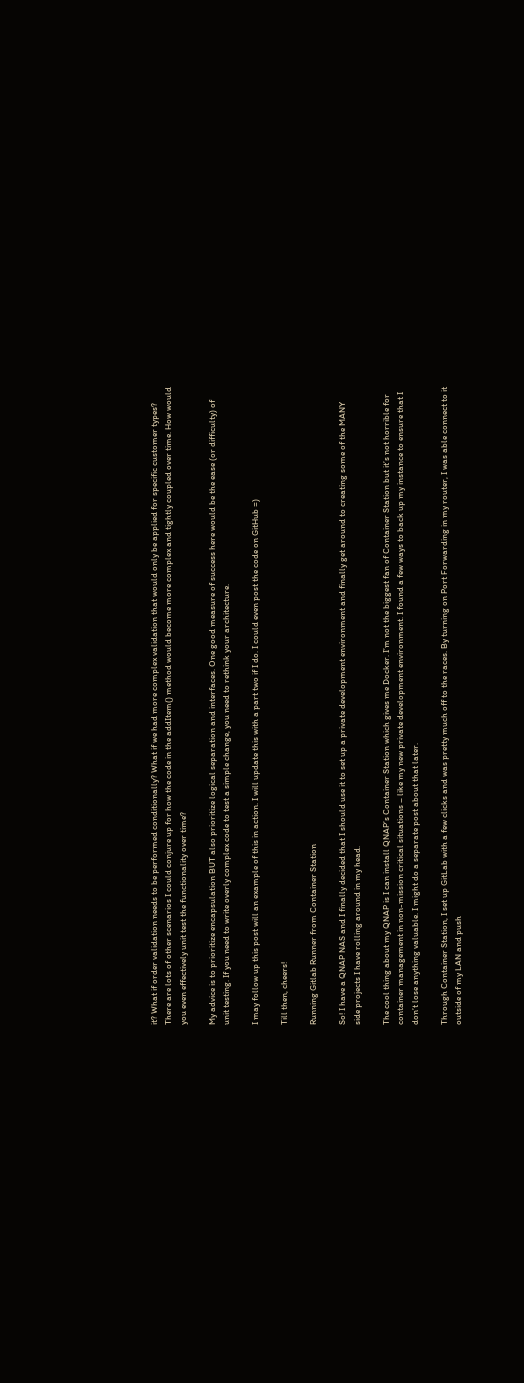it? What if order validation needs to be performed conditionally? What if we had more complex validation that would only be applied for specific customer types? There are lots of other scenarios I could conjure up for how the code in the addItem() method would become more complex and tightly coupled over time. How would you even effectively unit test the functionality over time?

My advice is to prioritize encapsulation BUT also prioritize logical separation and interfaces. One good measure of success here would be the ease (or difficulty) of unit testing. If you need to write overly complex code to test a simple change, you need to rethink your architecture.

I may follow up this post will an example of this in action. I will update this with a part two if I do. I could even post the code on GitHub =)

Till then, cheers!

Running Gitlab Runner from Container Station

So! I have a QNAP NAS and I finally decided that I should use it to set up a private development environment and finally get around to creating some of the MANY side projects I have rolling around in my head.

The cool thing about my QNAP is I can install QNAP’s Container Station which gives me Docker. I’m not the biggest fan of Container Station but it’s not horrible for container management in non-mission critical situations – like my new private development environment. I found a few ways to back up my instance to ensure that I don’t lose anything valuable. I might do a separate post about that later.

Through Container Station, I set up GitLab with a few clicks and was pretty much off to the races. By turning on Port Forwarding in my router, I was able connect to it outside of my LAN and push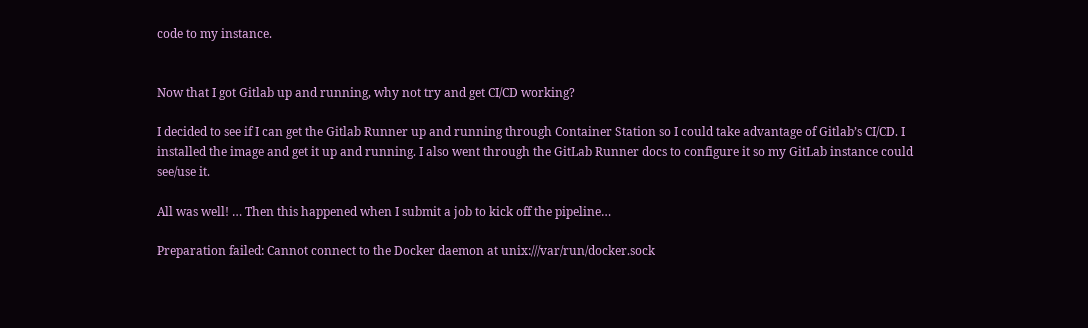code to my instance.


Now that I got Gitlab up and running, why not try and get CI/CD working?

I decided to see if I can get the Gitlab Runner up and running through Container Station so I could take advantage of Gitlab’s CI/CD. I installed the image and get it up and running. I also went through the GitLab Runner docs to configure it so my GitLab instance could see/use it.

All was well! … Then this happened when I submit a job to kick off the pipeline…

Preparation failed: Cannot connect to the Docker daemon at unix:///var/run/docker.sock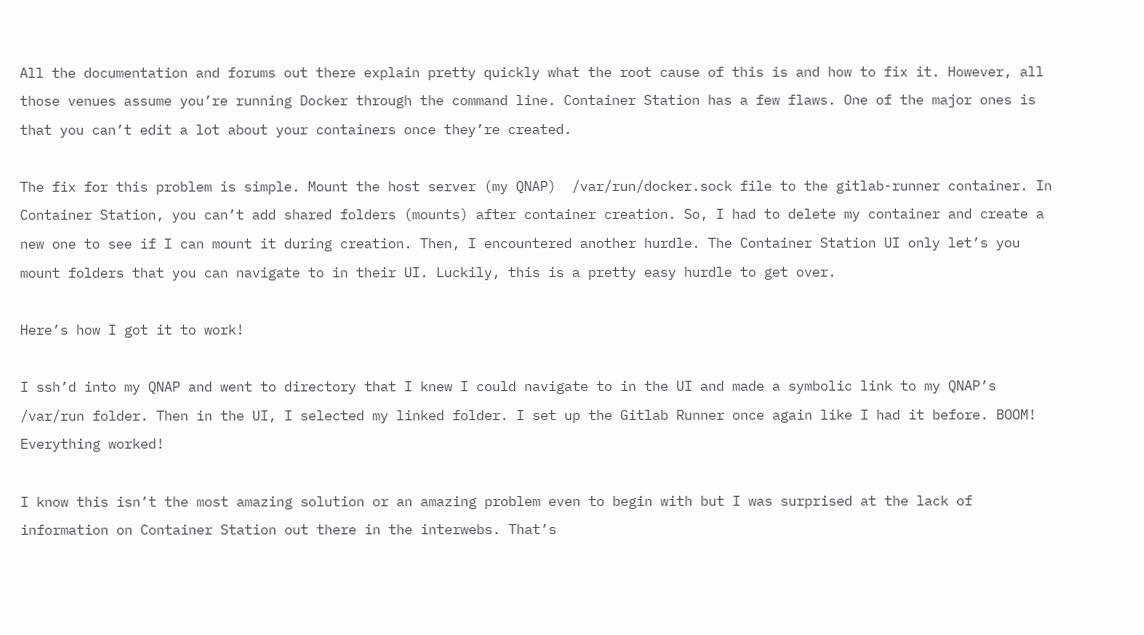All the documentation and forums out there explain pretty quickly what the root cause of this is and how to fix it. However, all those venues assume you’re running Docker through the command line. Container Station has a few flaws. One of the major ones is that you can’t edit a lot about your containers once they’re created.

The fix for this problem is simple. Mount the host server (my QNAP)  /var/run/docker.sock file to the gitlab-runner container. In Container Station, you can’t add shared folders (mounts) after container creation. So, I had to delete my container and create a new one to see if I can mount it during creation. Then, I encountered another hurdle. The Container Station UI only let’s you mount folders that you can navigate to in their UI. Luckily, this is a pretty easy hurdle to get over.

Here’s how I got it to work!

I ssh’d into my QNAP and went to directory that I knew I could navigate to in the UI and made a symbolic link to my QNAP’s /var/run folder. Then in the UI, I selected my linked folder. I set up the Gitlab Runner once again like I had it before. BOOM! Everything worked!

I know this isn’t the most amazing solution or an amazing problem even to begin with but I was surprised at the lack of information on Container Station out there in the interwebs. That’s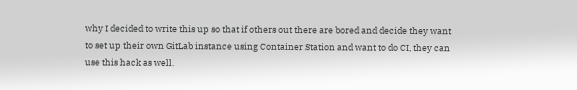why I decided to write this up so that if others out there are bored and decide they want to set up their own GitLab instance using Container Station and want to do CI, they can use this hack as well.